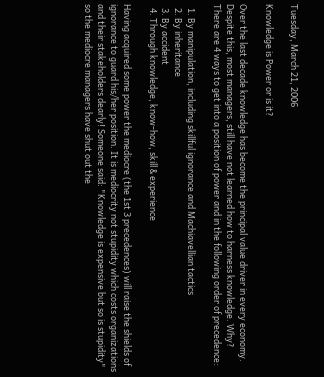Tuesday, March 21, 2006

Knowledge is Power or is it?

Over the last decade knowledge has become the principal value driver in every economy. Despite this, most managers, still have not learned how to harness knowledge. Why? There are 4 ways to get into a position of power and in the following order of precedence:

  1. By manipulation, including skillful ignorance and Machiavellian tactics
  2. By inheritance
  3. By accident
  4. Through knowledge, know-how, skill & experience

Having acquired some power the mediocre (the 1st 3 precedences) will raise the shields of ignorance to guard his/her position. It is mediocrity not stupidity which costs organizations and their stakeholders dearly! Someone said: "Knowledge is expensive but so is stupidity" so the mediocre managers have shut out the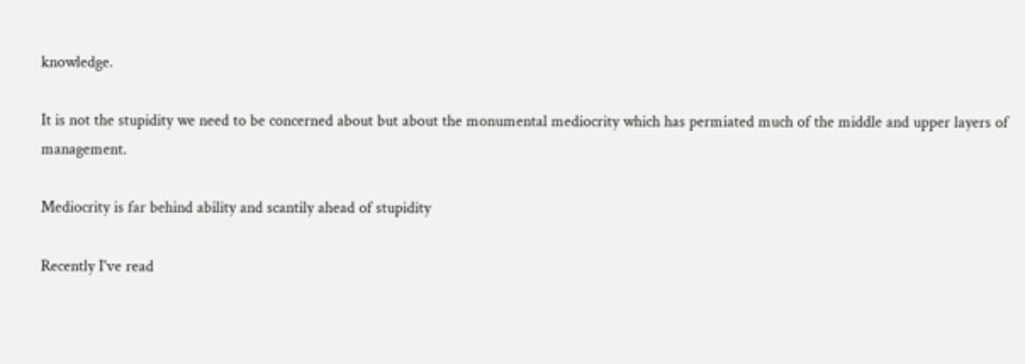knowledge.

It is not the stupidity we need to be concerned about but about the monumental mediocrity which has permiated much of the middle and upper layers of management.

Mediocrity is far behind ability and scantily ahead of stupidity

Recently I've read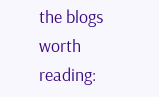the blogs worth reading: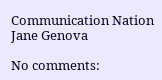Communication Nation
Jane Genova

No comments: